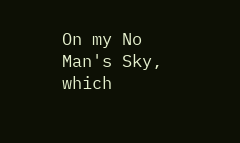On my No Man's Sky, which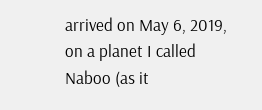arrived on May 6, 2019, on a planet I called Naboo (as it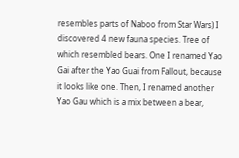resembles parts of Naboo from Star Wars) I discovered 4 new fauna species. Tree of which resembled bears. One I renamed Yao Gai after the Yao Guai from Fallout, because it looks like one. Then, I renamed another Yao Gau which is a mix between a bear,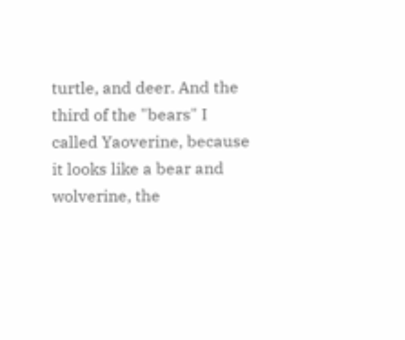turtle, and deer. And the third of the "bears" I called Yaoverine, because it looks like a bear and wolverine, the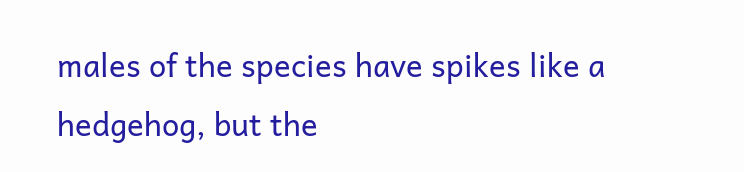males of the species have spikes like a hedgehog, but the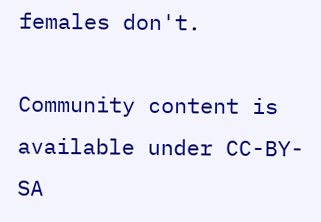females don't.

Community content is available under CC-BY-SA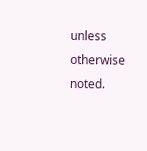unless otherwise noted.